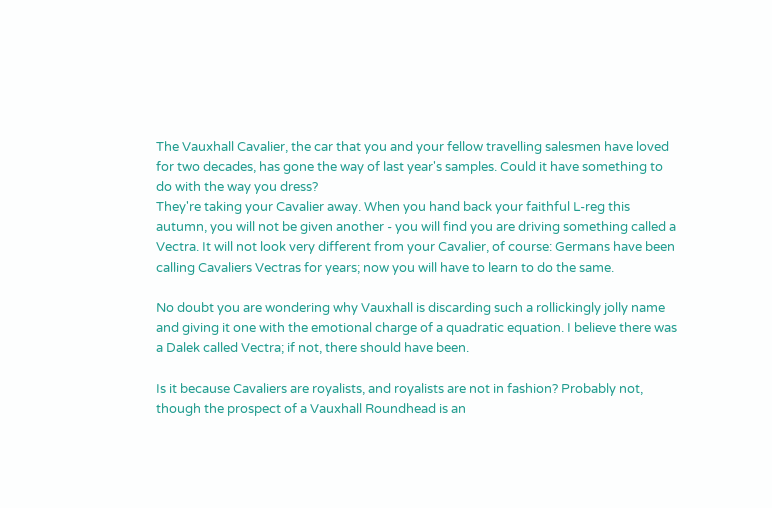The Vauxhall Cavalier, the car that you and your fellow travelling salesmen have loved for two decades, has gone the way of last year's samples. Could it have something to do with the way you dress?
They're taking your Cavalier away. When you hand back your faithful L-reg this autumn, you will not be given another - you will find you are driving something called a Vectra. It will not look very different from your Cavalier, of course: Germans have been calling Cavaliers Vectras for years; now you will have to learn to do the same.

No doubt you are wondering why Vauxhall is discarding such a rollickingly jolly name and giving it one with the emotional charge of a quadratic equation. I believe there was a Dalek called Vectra; if not, there should have been.

Is it because Cavaliers are royalists, and royalists are not in fashion? Probably not, though the prospect of a Vauxhall Roundhead is an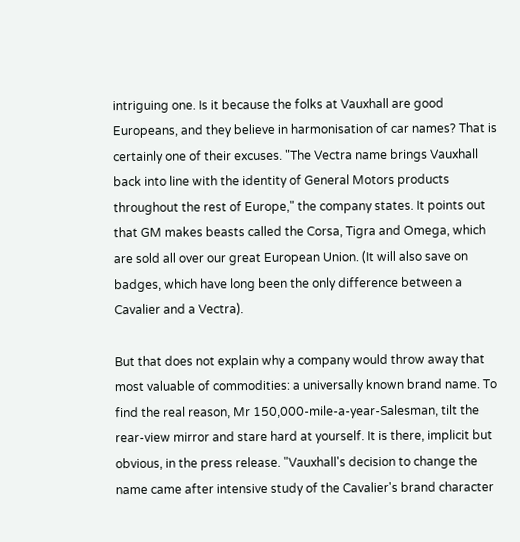intriguing one. Is it because the folks at Vauxhall are good Europeans, and they believe in harmonisation of car names? That is certainly one of their excuses. "The Vectra name brings Vauxhall back into line with the identity of General Motors products throughout the rest of Europe," the company states. It points out that GM makes beasts called the Corsa, Tigra and Omega, which are sold all over our great European Union. (It will also save on badges, which have long been the only difference between a Cavalier and a Vectra).

But that does not explain why a company would throw away that most valuable of commodities: a universally known brand name. To find the real reason, Mr 150,000-mile-a-year-Salesman, tilt the rear-view mirror and stare hard at yourself. It is there, implicit but obvious, in the press release. "Vauxhall's decision to change the name came after intensive study of the Cavalier's brand character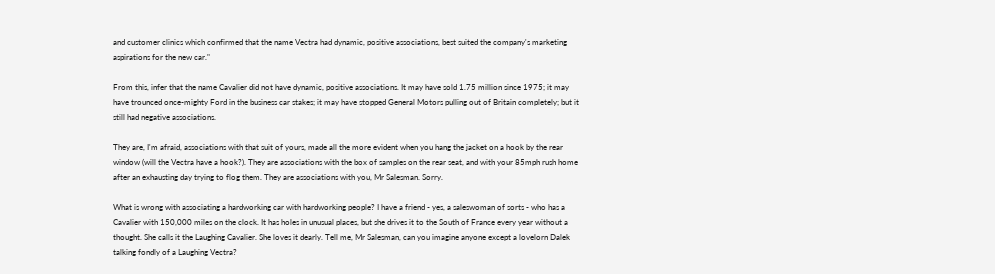and customer clinics which confirmed that the name Vectra had dynamic, positive associations, best suited the company's marketing aspirations for the new car."

From this, infer that the name Cavalier did not have dynamic, positive associations. It may have sold 1.75 million since 1975; it may have trounced once-mighty Ford in the business car stakes; it may have stopped General Motors pulling out of Britain completely; but it still had negative associations.

They are, I'm afraid, associations with that suit of yours, made all the more evident when you hang the jacket on a hook by the rear window (will the Vectra have a hook?). They are associations with the box of samples on the rear seat, and with your 85mph rush home after an exhausting day trying to flog them. They are associations with you, Mr Salesman. Sorry.

What is wrong with associating a hardworking car with hardworking people? I have a friend - yes, a saleswoman of sorts - who has a Cavalier with 150,000 miles on the clock. It has holes in unusual places, but she drives it to the South of France every year without a thought. She calls it the Laughing Cavalier. She loves it dearly. Tell me, Mr Salesman, can you imagine anyone except a lovelorn Dalek talking fondly of a Laughing Vectra?